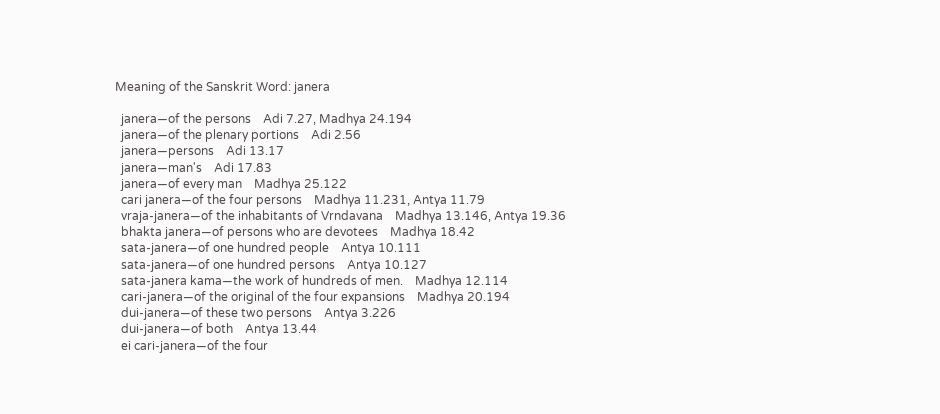Meaning of the Sanskrit Word: janera

  janera—of the persons    Adi 7.27, Madhya 24.194
  janera—of the plenary portions    Adi 2.56
  janera—persons    Adi 13.17
  janera—man's    Adi 17.83
  janera—of every man    Madhya 25.122
  cari janera—of the four persons    Madhya 11.231, Antya 11.79
  vraja-janera—of the inhabitants of Vrndavana    Madhya 13.146, Antya 19.36
  bhakta janera—of persons who are devotees    Madhya 18.42
  sata-janera—of one hundred people    Antya 10.111
  sata-janera—of one hundred persons    Antya 10.127
  sata-janera kama—the work of hundreds of men.    Madhya 12.114
  cari-janera—of the original of the four expansions    Madhya 20.194
  dui-janera—of these two persons    Antya 3.226
  dui-janera—of both    Antya 13.44
  ei cari-janera—of the four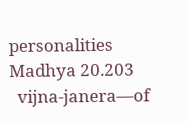personalities    Madhya 20.203
  vijna-janera—of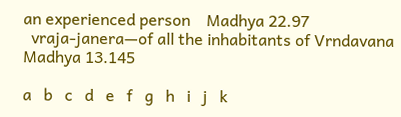an experienced person    Madhya 22.97
  vraja-janera—of all the inhabitants of Vrndavana    Madhya 13.145

a   b   c   d   e   f   g   h   i   j   k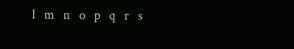l   m   n   o   p   q   r   s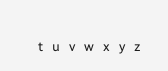t   u   v   w   x   y   z